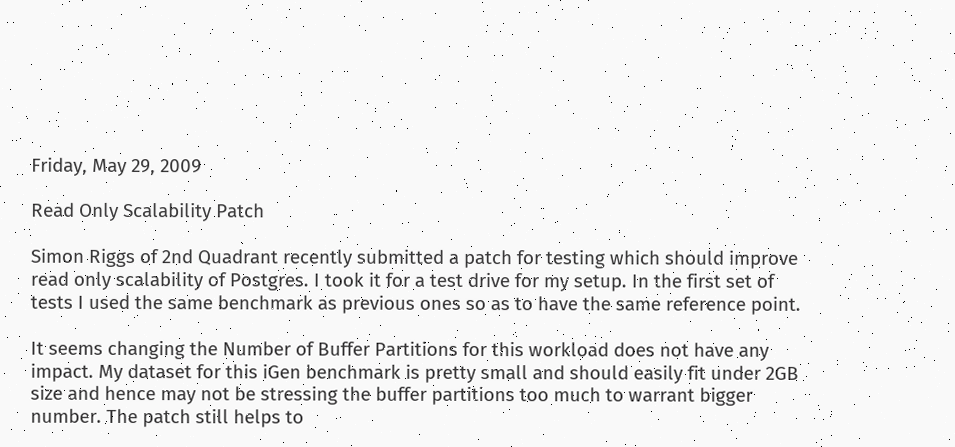Friday, May 29, 2009

Read Only Scalability Patch

Simon Riggs of 2nd Quadrant recently submitted a patch for testing which should improve read only scalability of Postgres. I took it for a test drive for my setup. In the first set of tests I used the same benchmark as previous ones so as to have the same reference point.

It seems changing the Number of Buffer Partitions for this workload does not have any impact. My dataset for this iGen benchmark is pretty small and should easily fit under 2GB size and hence may not be stressing the buffer partitions too much to warrant bigger number. The patch still helps to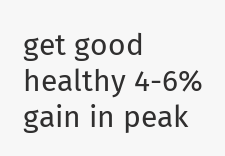get good healthy 4-6% gain in peak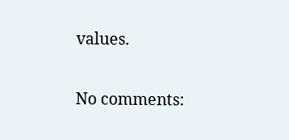values.

No comments: